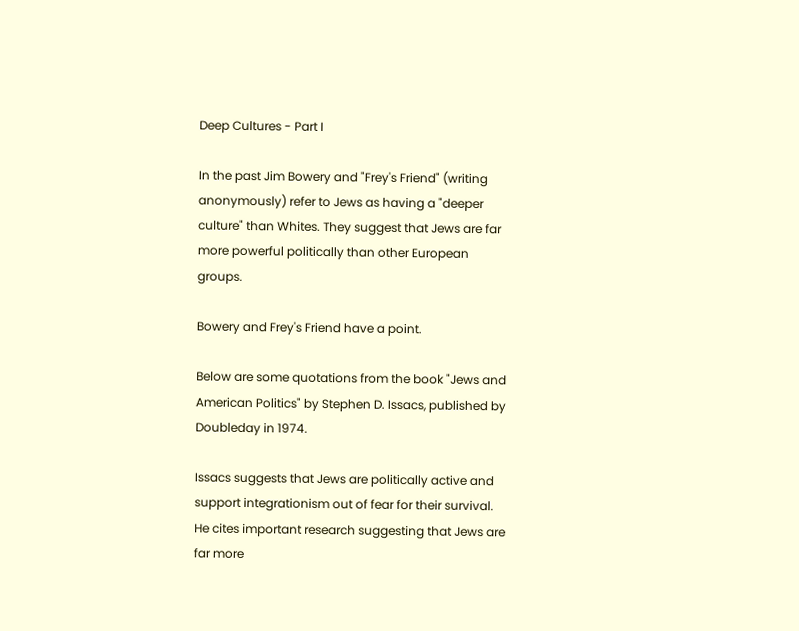Deep Cultures - Part I

In the past Jim Bowery and "Frey's Friend" (writing anonymously) refer to Jews as having a "deeper culture" than Whites. They suggest that Jews are far more powerful politically than other European groups.

Bowery and Frey's Friend have a point.

Below are some quotations from the book "Jews and American Politics" by Stephen D. Issacs, published by Doubleday in 1974.

Issacs suggests that Jews are politically active and support integrationism out of fear for their survival. He cites important research suggesting that Jews are far more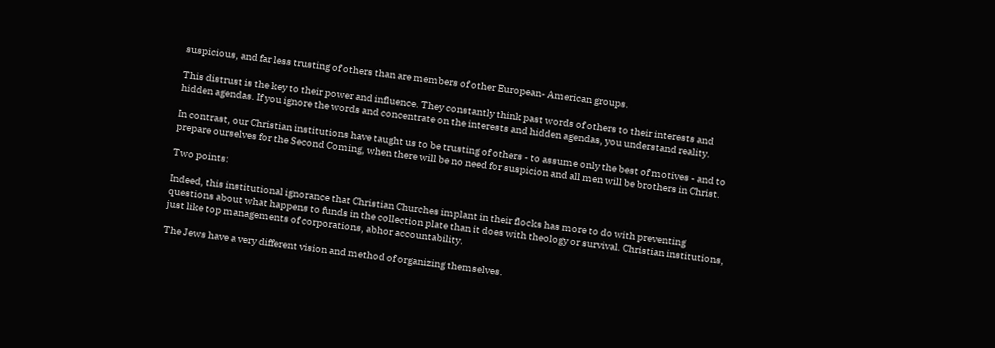suspicious, and far less trusting of others than are members of other European- American groups.

This distrust is the key to their power and influence. They constantly think past words of others to their interests and hidden agendas. If you ignore the words and concentrate on the interests and hidden agendas, you understand reality.

In contrast, our Christian institutions have taught us to be trusting of others - to assume only the best of motives - and to prepare ourselves for the Second Coming, when there will be no need for suspicion and all men will be brothers in Christ.

Two points:

Indeed, this institutional ignorance that Christian Churches implant in their flocks has more to do with preventing questions about what happens to funds in the collection plate than it does with theology or survival. Christian institutions, just like top managements of corporations, abhor accountability.

The Jews have a very different vision and method of organizing themselves.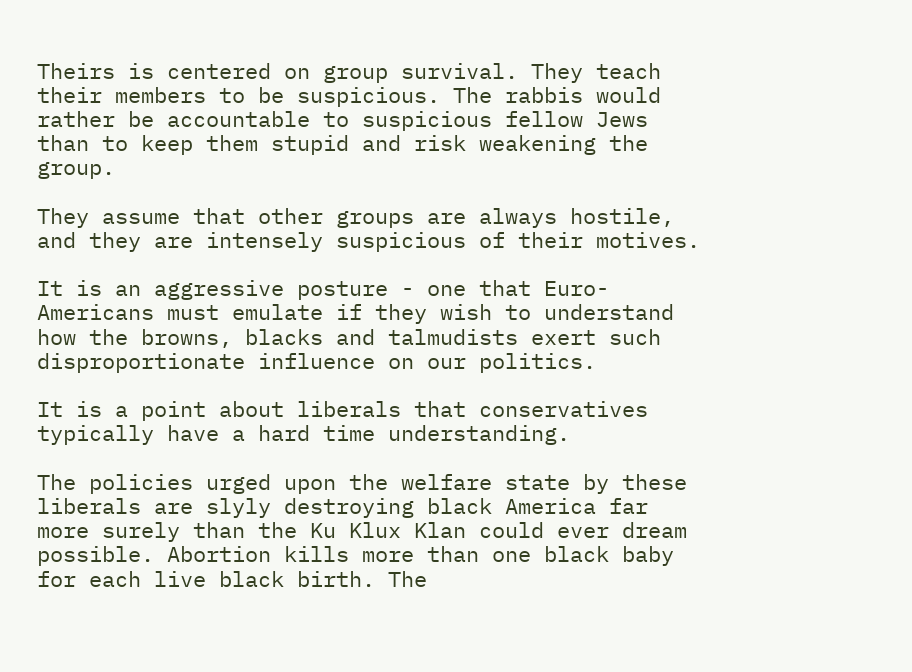Theirs is centered on group survival. They teach their members to be suspicious. The rabbis would rather be accountable to suspicious fellow Jews than to keep them stupid and risk weakening the group.

They assume that other groups are always hostile, and they are intensely suspicious of their motives.

It is an aggressive posture - one that Euro-Americans must emulate if they wish to understand how the browns, blacks and talmudists exert such disproportionate influence on our politics.

It is a point about liberals that conservatives typically have a hard time understanding.

The policies urged upon the welfare state by these liberals are slyly destroying black America far more surely than the Ku Klux Klan could ever dream possible. Abortion kills more than one black baby for each live black birth. The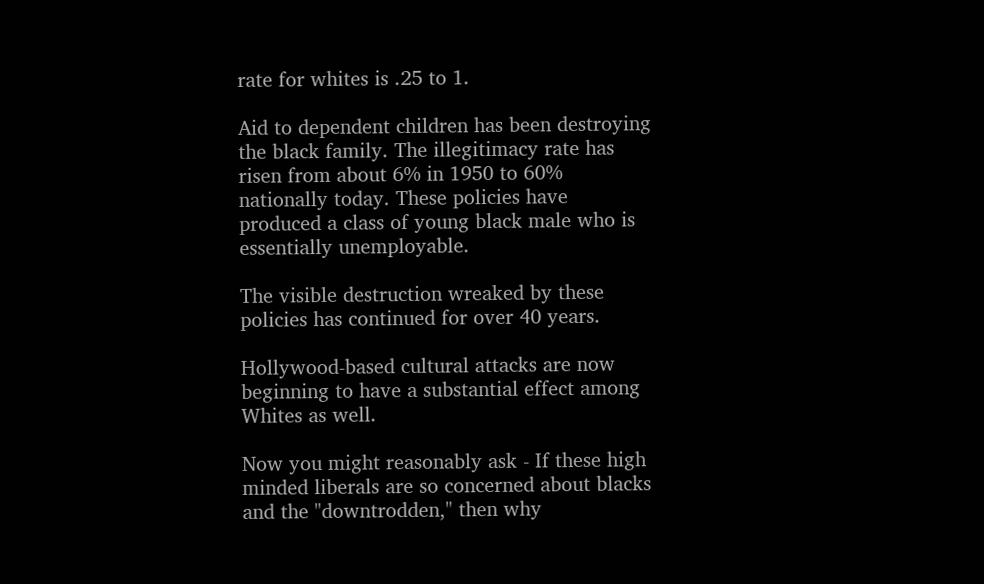rate for whites is .25 to 1.

Aid to dependent children has been destroying the black family. The illegitimacy rate has risen from about 6% in 1950 to 60% nationally today. These policies have produced a class of young black male who is essentially unemployable.

The visible destruction wreaked by these policies has continued for over 40 years.

Hollywood-based cultural attacks are now beginning to have a substantial effect among Whites as well.

Now you might reasonably ask - If these high minded liberals are so concerned about blacks and the "downtrodden," then why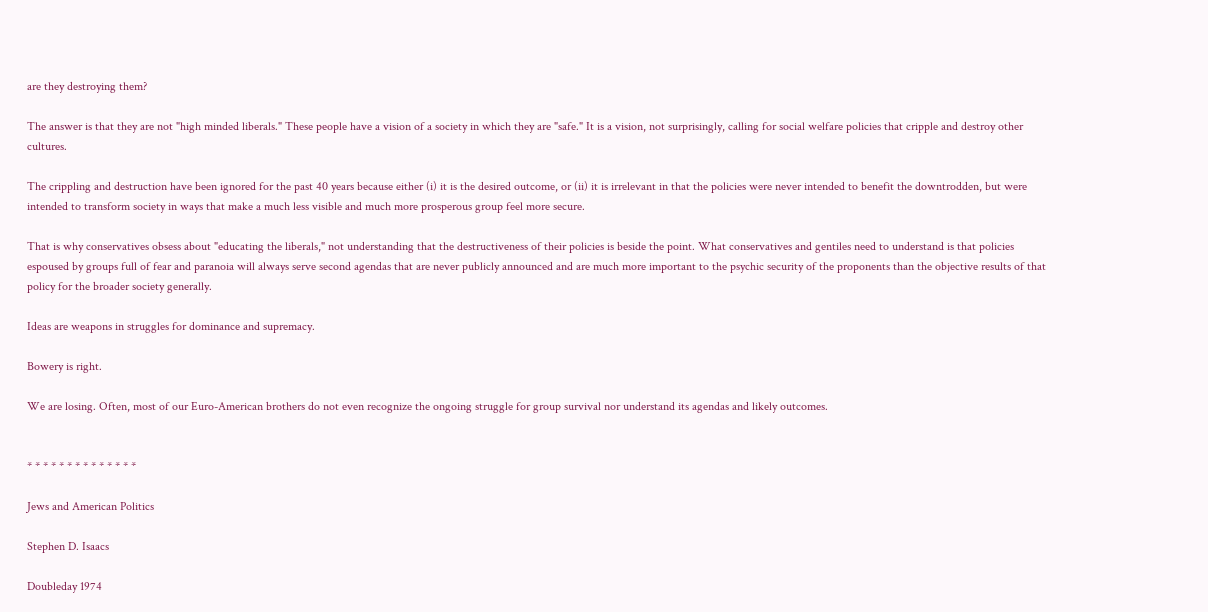are they destroying them?

The answer is that they are not "high minded liberals." These people have a vision of a society in which they are "safe." It is a vision, not surprisingly, calling for social welfare policies that cripple and destroy other cultures.

The crippling and destruction have been ignored for the past 40 years because either (i) it is the desired outcome, or (ii) it is irrelevant in that the policies were never intended to benefit the downtrodden, but were intended to transform society in ways that make a much less visible and much more prosperous group feel more secure.

That is why conservatives obsess about "educating the liberals," not understanding that the destructiveness of their policies is beside the point. What conservatives and gentiles need to understand is that policies espoused by groups full of fear and paranoia will always serve second agendas that are never publicly announced and are much more important to the psychic security of the proponents than the objective results of that policy for the broader society generally.

Ideas are weapons in struggles for dominance and supremacy.

Bowery is right.

We are losing. Often, most of our Euro-American brothers do not even recognize the ongoing struggle for group survival nor understand its agendas and likely outcomes.


* * * * * * * * * * * * * *

Jews and American Politics

Stephen D. Isaacs

Doubleday 1974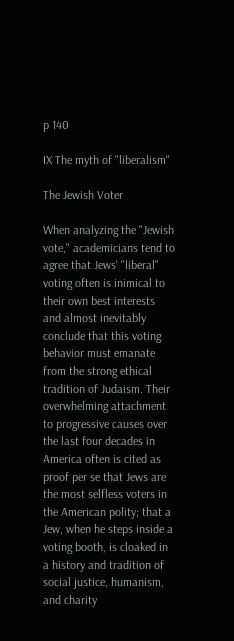p 140

IX The myth of "liberalism"

The Jewish Voter

When analyzing the "Jewish vote," academicians tend to agree that Jews' "liberal" voting often is inimical to their own best interests and almost inevitably conclude that this voting behavior must emanate from the strong ethical tradition of Judaism. Their overwhelming attachment to progressive causes over the last four decades in America often is cited as proof per se that Jews are the most selfless voters in the American polity; that a Jew, when he steps inside a voting booth, is cloaked in a history and tradition of social justice, humanism, and charity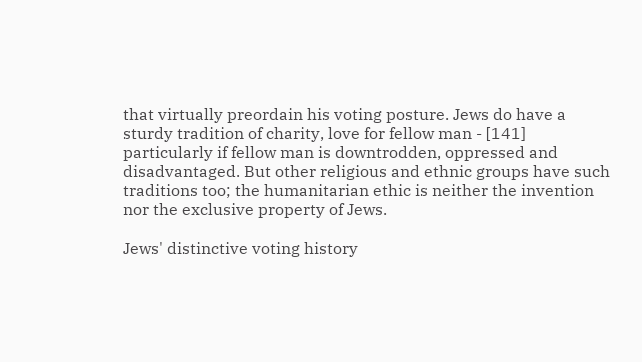that virtually preordain his voting posture. Jews do have a sturdy tradition of charity, love for fellow man - [141] particularly if fellow man is downtrodden, oppressed and disadvantaged. But other religious and ethnic groups have such traditions too; the humanitarian ethic is neither the invention nor the exclusive property of Jews.

Jews' distinctive voting history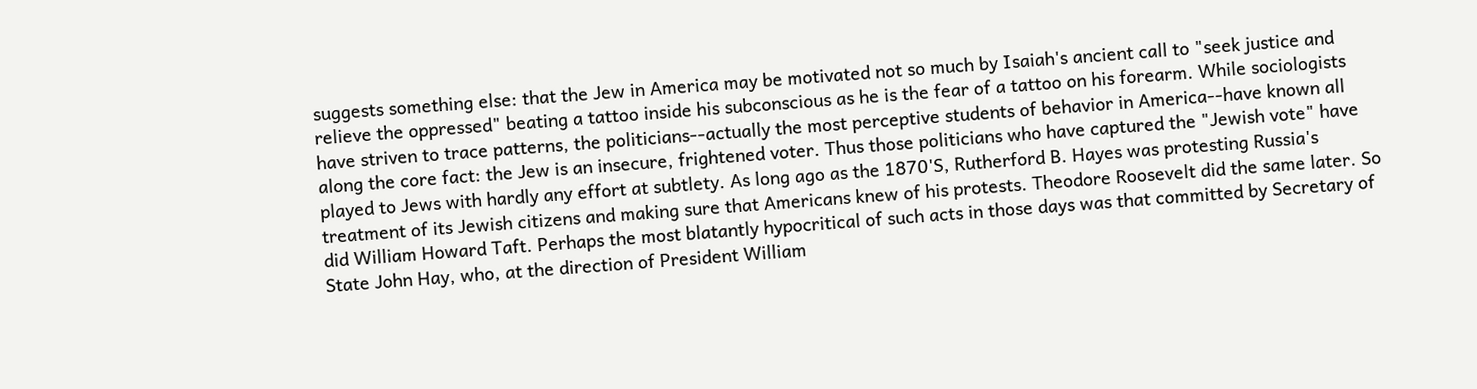suggests something else: that the Jew in America may be motivated not so much by Isaiah's ancient call to "seek justice and relieve the oppressed" beating a tattoo inside his subconscious as he is the fear of a tattoo on his forearm. While sociologists have striven to trace patterns, the politicians--actually the most perceptive students of behavior in America--have known all along the core fact: the Jew is an insecure, frightened voter. Thus those politicians who have captured the "Jewish vote" have played to Jews with hardly any effort at subtlety. As long ago as the 1870'S, Rutherford B. Hayes was protesting Russia's treatment of its Jewish citizens and making sure that Americans knew of his protests. Theodore Roosevelt did the same later. So did William Howard Taft. Perhaps the most blatantly hypocritical of such acts in those days was that committed by Secretary of State John Hay, who, at the direction of President William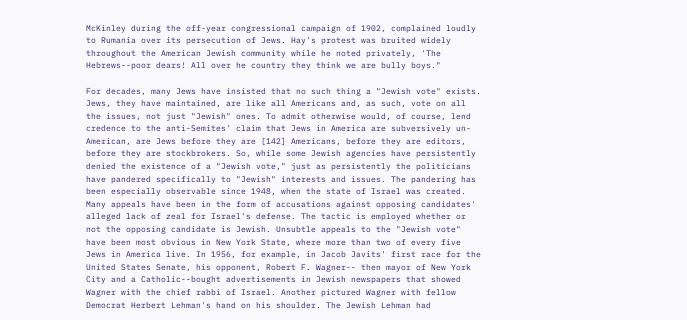McKinley during the off-year congressional campaign of 1902, complained loudly to Rumania over its persecution of Jews. Hay's protest was bruited widely throughout the American Jewish community while he noted privately, 'The Hebrews--poor dears! All over he country they think we are bully boys."

For decades, many Jews have insisted that no such thing a "Jewish vote" exists. Jews, they have maintained, are like all Americans and, as such, vote on all the issues, not just "Jewish" ones. To admit otherwise would, of course, lend credence to the anti-Semites' claim that Jews in America are subversively un- American, are Jews before they are [142] Americans, before they are editors, before they are stockbrokers. So, while some Jewish agencies have persistently denied the existence of a "Jewish vote," just as persistently the politicians have pandered specifically to "Jewish" interests and issues. The pandering has been especially observable since 1948, when the state of Israel was created. Many appeals have been in the form of accusations against opposing candidates' alleged lack of zeal for Israel's defense. The tactic is employed whether or not the opposing candidate is Jewish. Unsubtle appeals to the "Jewish vote" have been most obvious in New York State, where more than two of every five Jews in America live. In 1956, for example, in Jacob Javits' first race for the United States Senate, his opponent, Robert F. Wagner-- then mayor of New York City and a Catholic--bought advertisements in Jewish newspapers that showed Wagner with the chief rabbi of Israel. Another pictured Wagner with fellow Democrat Herbert Lehman's hand on his shoulder. The Jewish Lehman had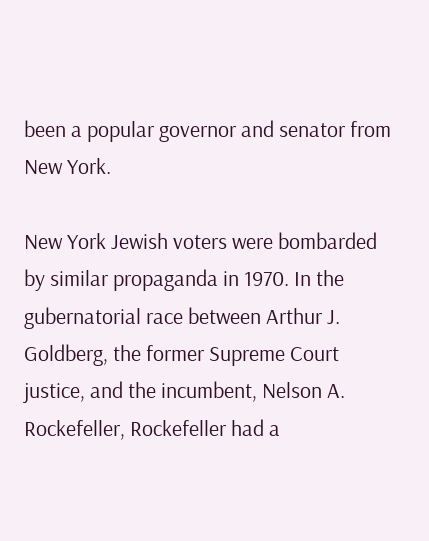been a popular governor and senator from New York.

New York Jewish voters were bombarded by similar propaganda in 1970. In the gubernatorial race between Arthur J. Goldberg, the former Supreme Court justice, and the incumbent, Nelson A. Rockefeller, Rockefeller had a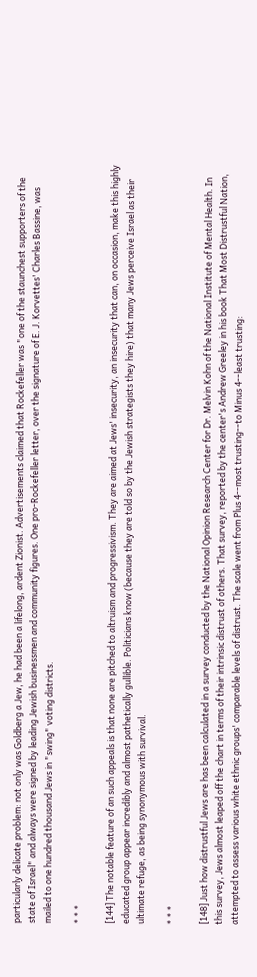particularly delicate problem: not only was Goldberg a Jew, he had been a lifelong, ardent Zionist. Advertisements claimed that Rockefeller was "one of the staunchest supporters of the state of Israel" and always were signed by leading Jewish businessmen and community figures. One pro-Rockefeller letter, over the signature of E. J. Korvettes' Charles Bassine, was mailed to one hundred thousand Jews in "swing" voting districts.

* * *

[144] The notable feature of an such appeals is that none are pitched to altruism and progressivism. They are aimed at Jews' insecurity, an insecurity that can, on occasion, make this highly educated group appear incredibly and almost pathetically gullible. Politicians know (because they are told so by the Jewish strategists they hire) that many Jews perceive Israel as their ultimate refuge, as being synonymous with survival.

* * *

[148] Just how distrustful Jews are has been calculated in a survey conducted by the National Opinion Research Center for Dr. Melvin Kohn of the National Institute of Mental Health. In this survey, Jews almost leaped off the chart in terms of their intrinsic distrust of others. That survey, reported by the center's Andrew Greeley in his book That Most Distrustful Nation, attempted to assess various white ethnic groups' comparable levels of distrust. The scale went from Plus 4--most trusting--to Minus 4--least trusting: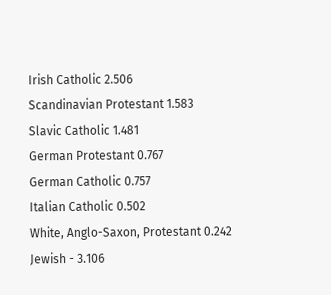Irish Catholic 2.506
Scandinavian Protestant 1.583
Slavic Catholic 1.481
German Protestant 0.767
German Catholic 0.757
Italian Catholic 0.502
White, Anglo-Saxon, Protestant 0.242
Jewish - 3.106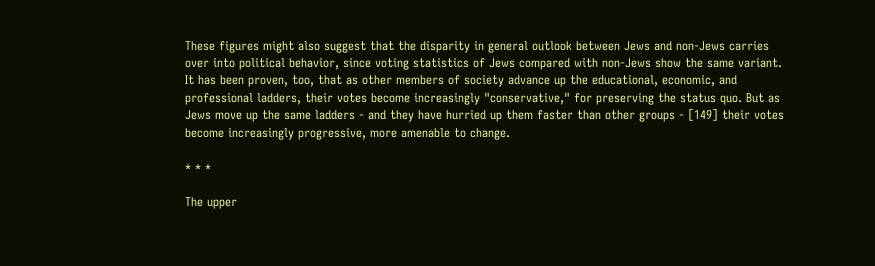These figures might also suggest that the disparity in general outlook between Jews and non-Jews carries over into political behavior, since voting statistics of Jews compared with non-Jews show the same variant. It has been proven, too, that as other members of society advance up the educational, economic, and professional ladders, their votes become increasingly "conservative," for preserving the status quo. But as Jews move up the same ladders - and they have hurried up them faster than other groups - [149] their votes become increasingly progressive, more amenable to change.

* * *

The upper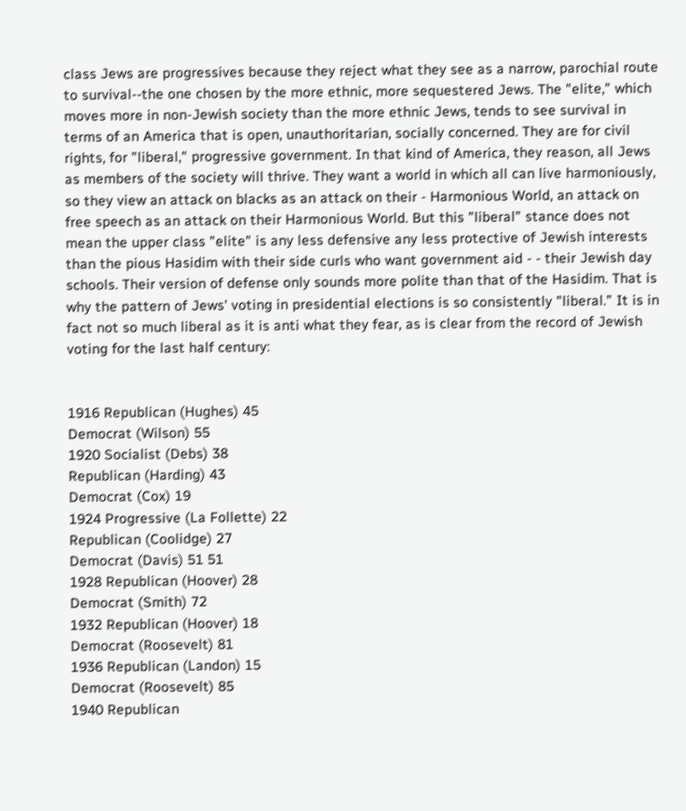class Jews are progressives because they reject what they see as a narrow, parochial route to survival--the one chosen by the more ethnic, more sequestered Jews. The "elite," which moves more in non-Jewish society than the more ethnic Jews, tends to see survival in terms of an America that is open, unauthoritarian, socially concerned. They are for civil rights, for "liberal," progressive government. In that kind of America, they reason, all Jews as members of the society will thrive. They want a world in which all can live harmoniously, so they view an attack on blacks as an attack on their - Harmonious World, an attack on free speech as an attack on their Harmonious World. But this "liberal" stance does not mean the upper class "elite" is any less defensive any less protective of Jewish interests than the pious Hasidim with their side curls who want government aid - - their Jewish day schools. Their version of defense only sounds more polite than that of the Hasidim. That is why the pattern of Jews' voting in presidential elections is so consistently "liberal." It is in fact not so much liberal as it is anti what they fear, as is clear from the record of Jewish voting for the last half century:


1916 Republican (Hughes) 45
Democrat (Wilson) 55
1920 Socialist (Debs) 38
Republican (Harding) 43
Democrat (Cox) 19
1924 Progressive (La Follette) 22
Republican (Coolidge) 27
Democrat (Davis) 51 51
1928 Republican (Hoover) 28
Democrat (Smith) 72
1932 Republican (Hoover) 18
Democrat (Roosevelt) 81
1936 Republican (Landon) 15
Democrat (Roosevelt) 85
1940 Republican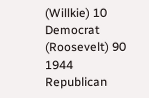(Willkie) 10
Democrat (Roosevelt) 90
1944 Republican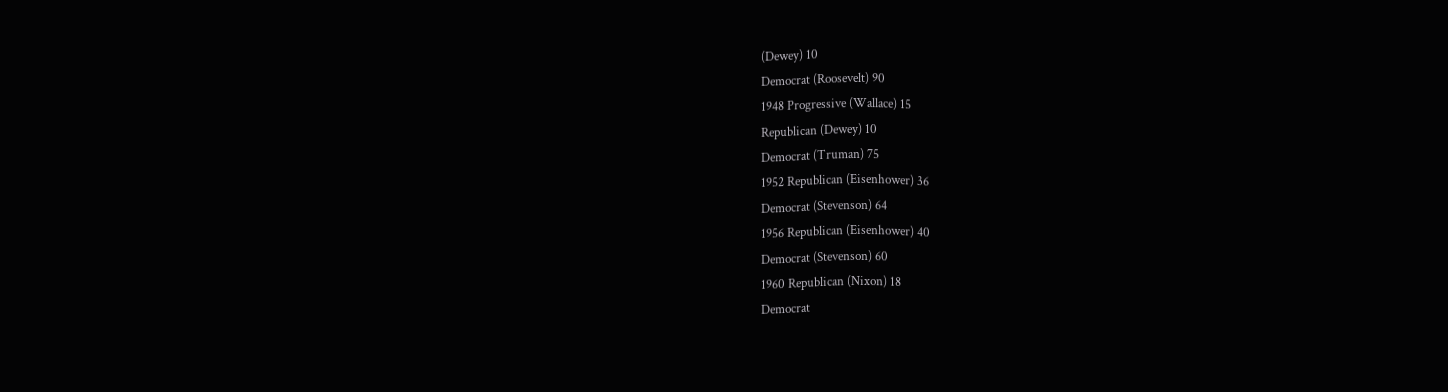(Dewey) 10
Democrat (Roosevelt) 90
1948 Progressive (Wallace) 15
Republican (Dewey) 10
Democrat (Truman) 75
1952 Republican (Eisenhower) 36
Democrat (Stevenson) 64
1956 Republican (Eisenhower) 40
Democrat (Stevenson) 60
1960 Republican (Nixon) 18
Democrat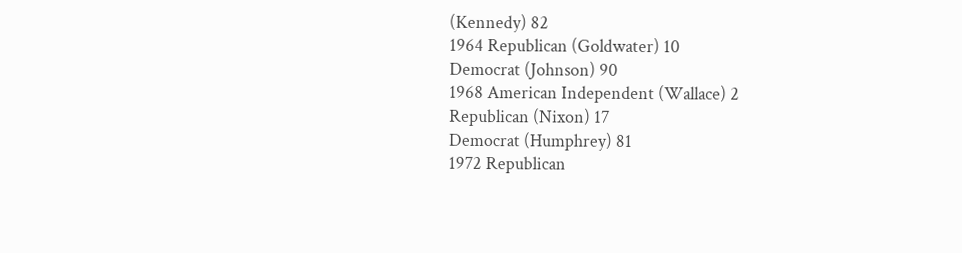(Kennedy) 82
1964 Republican (Goldwater) 10
Democrat (Johnson) 90
1968 American Independent (Wallace) 2
Republican (Nixon) 17
Democrat (Humphrey) 81
1972 Republican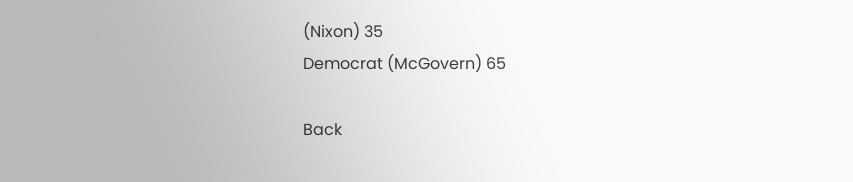(Nixon) 35
Democrat (McGovern) 65

Back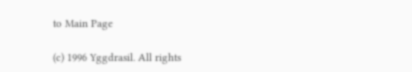to Main Page

(c) 1996 Yggdrasil. All rights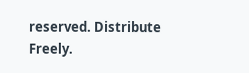reserved. Distribute Freely.